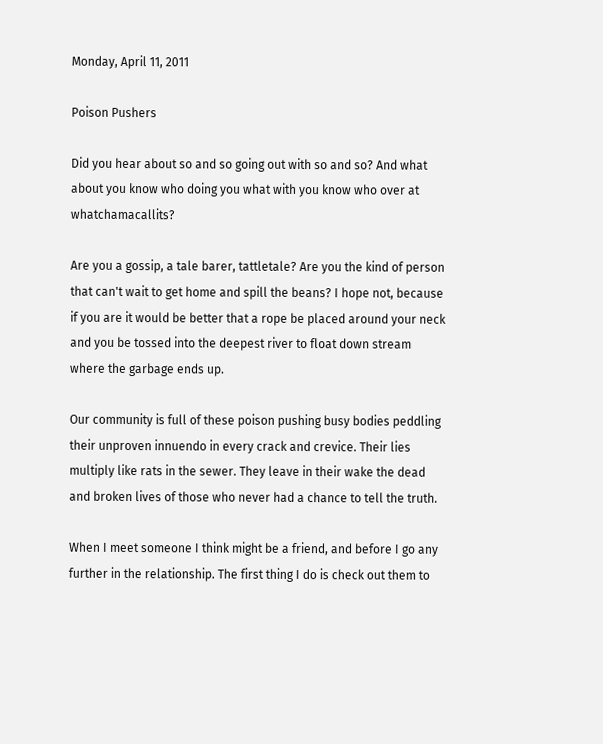Monday, April 11, 2011

Poison Pushers

Did you hear about so and so going out with so and so? And what about you know who doing you what with you know who over at whatchamacallits?

Are you a gossip, a tale barer, tattletale? Are you the kind of person that can't wait to get home and spill the beans? I hope not, because if you are it would be better that a rope be placed around your neck and you be tossed into the deepest river to float down stream where the garbage ends up.

Our community is full of these poison pushing busy bodies peddling their unproven innuendo in every crack and crevice. Their lies multiply like rats in the sewer. They leave in their wake the dead and broken lives of those who never had a chance to tell the truth.

When I meet someone I think might be a friend, and before I go any further in the relationship. The first thing I do is check out them to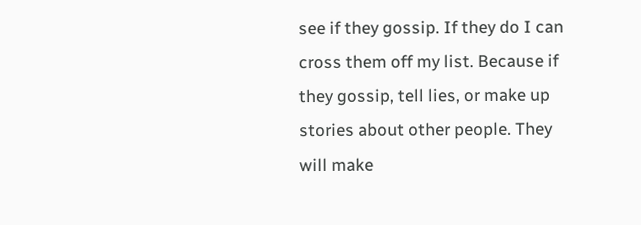see if they gossip. If they do I can cross them off my list. Because if they gossip, tell lies, or make up stories about other people. They will make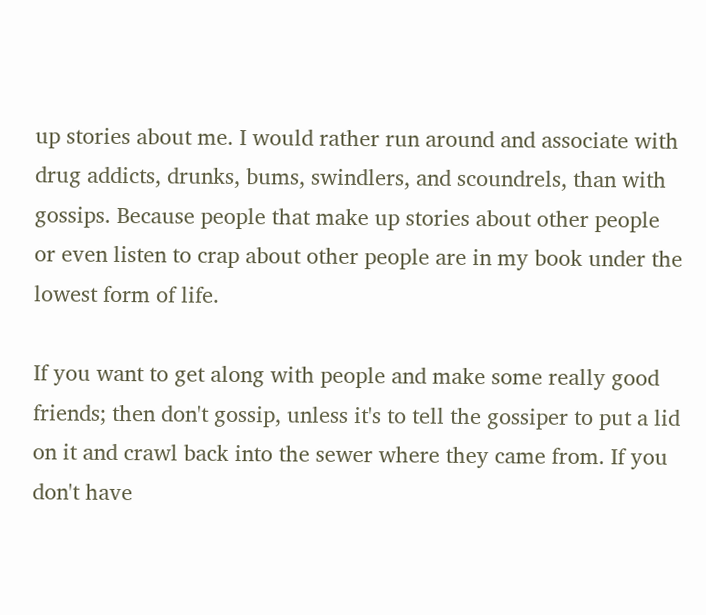up stories about me. I would rather run around and associate with drug addicts, drunks, bums, swindlers, and scoundrels, than with gossips. Because people that make up stories about other people or even listen to crap about other people are in my book under the lowest form of life.

If you want to get along with people and make some really good friends; then don't gossip, unless it's to tell the gossiper to put a lid on it and crawl back into the sewer where they came from. If you don't have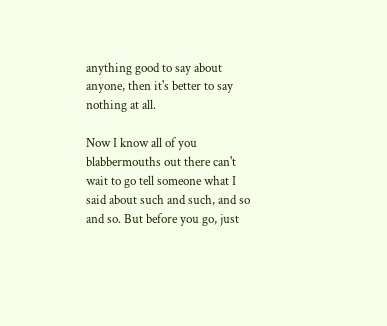anything good to say about anyone, then it's better to say nothing at all.

Now I know all of you blabbermouths out there can't wait to go tell someone what I said about such and such, and so and so. But before you go, just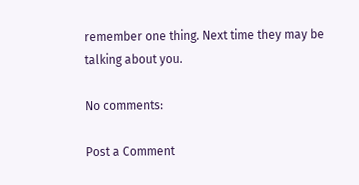remember one thing. Next time they may be talking about you.

No comments:

Post a Comment